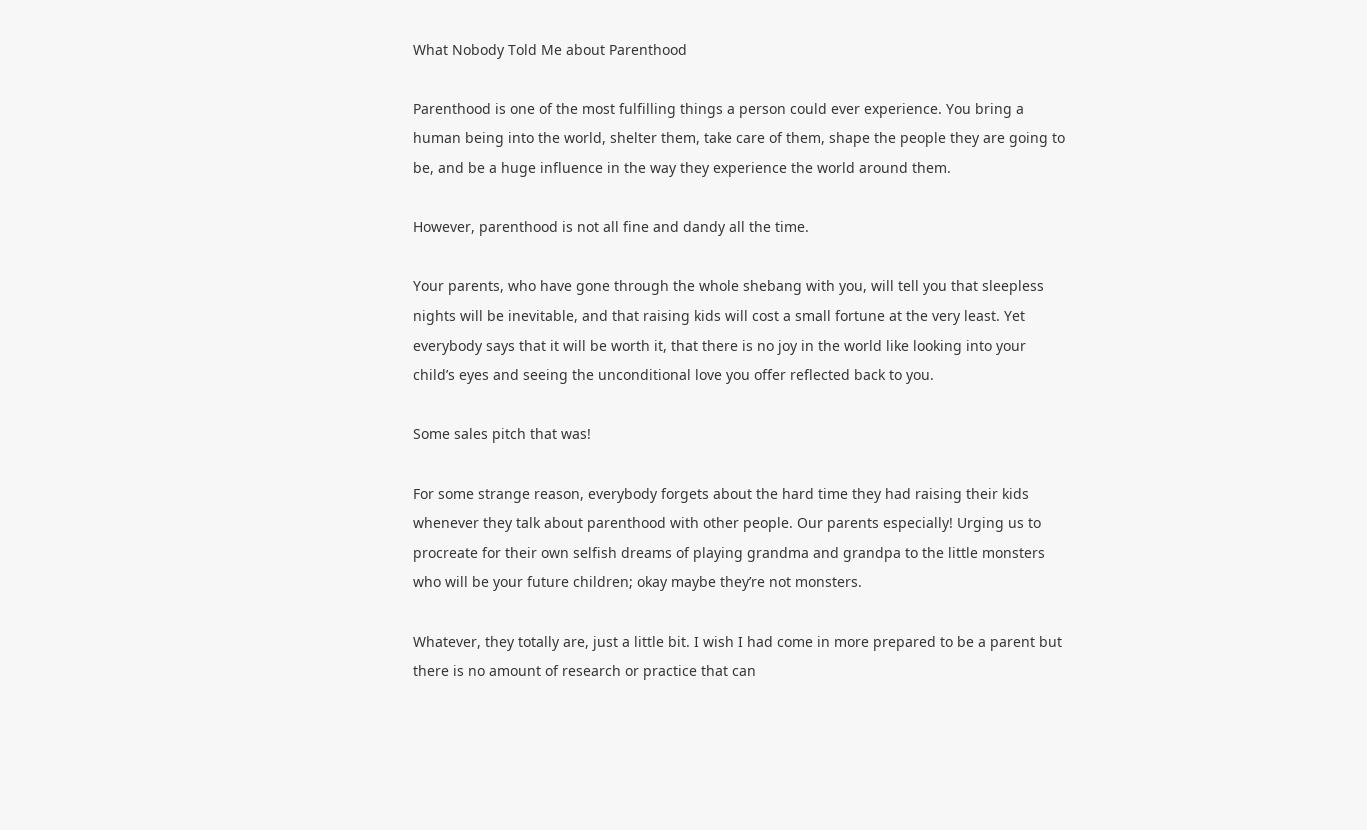What Nobody Told Me about Parenthood

Parenthood is one of the most fulfilling things a person could ever experience. You bring a human being into the world, shelter them, take care of them, shape the people they are going to be, and be a huge influence in the way they experience the world around them.

However, parenthood is not all fine and dandy all the time.

Your parents, who have gone through the whole shebang with you, will tell you that sleepless nights will be inevitable, and that raising kids will cost a small fortune at the very least. Yet everybody says that it will be worth it, that there is no joy in the world like looking into your child’s eyes and seeing the unconditional love you offer reflected back to you.

Some sales pitch that was!

For some strange reason, everybody forgets about the hard time they had raising their kids whenever they talk about parenthood with other people. Our parents especially! Urging us to procreate for their own selfish dreams of playing grandma and grandpa to the little monsters who will be your future children; okay maybe they’re not monsters.

Whatever, they totally are, just a little bit. I wish I had come in more prepared to be a parent but there is no amount of research or practice that can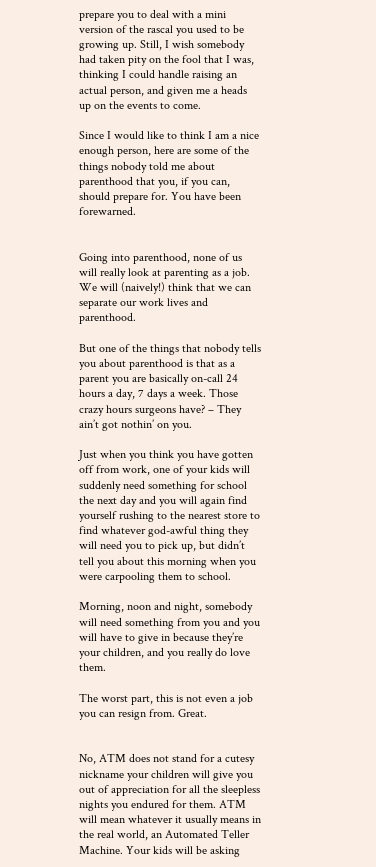prepare you to deal with a mini version of the rascal you used to be growing up. Still, I wish somebody had taken pity on the fool that I was, thinking I could handle raising an actual person, and given me a heads up on the events to come.

Since I would like to think I am a nice enough person, here are some of the things nobody told me about parenthood that you, if you can, should prepare for. You have been forewarned.


Going into parenthood, none of us will really look at parenting as a job. We will (naively!) think that we can separate our work lives and parenthood.

But one of the things that nobody tells you about parenthood is that as a parent you are basically on-call 24 hours a day, 7 days a week. Those crazy hours surgeons have? – They ain’t got nothin’ on you.

Just when you think you have gotten off from work, one of your kids will suddenly need something for school the next day and you will again find yourself rushing to the nearest store to find whatever god-awful thing they will need you to pick up, but didn’t tell you about this morning when you were carpooling them to school.

Morning, noon and night, somebody will need something from you and you will have to give in because they’re your children, and you really do love them.

The worst part, this is not even a job you can resign from. Great.


No, ATM does not stand for a cutesy nickname your children will give you out of appreciation for all the sleepless nights you endured for them. ATM will mean whatever it usually means in the real world, an Automated Teller Machine. Your kids will be asking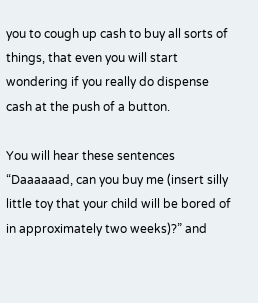you to cough up cash to buy all sorts of things, that even you will start wondering if you really do dispense cash at the push of a button.

You will hear these sentences “Daaaaaad, can you buy me (insert silly little toy that your child will be bored of in approximately two weeks)?” and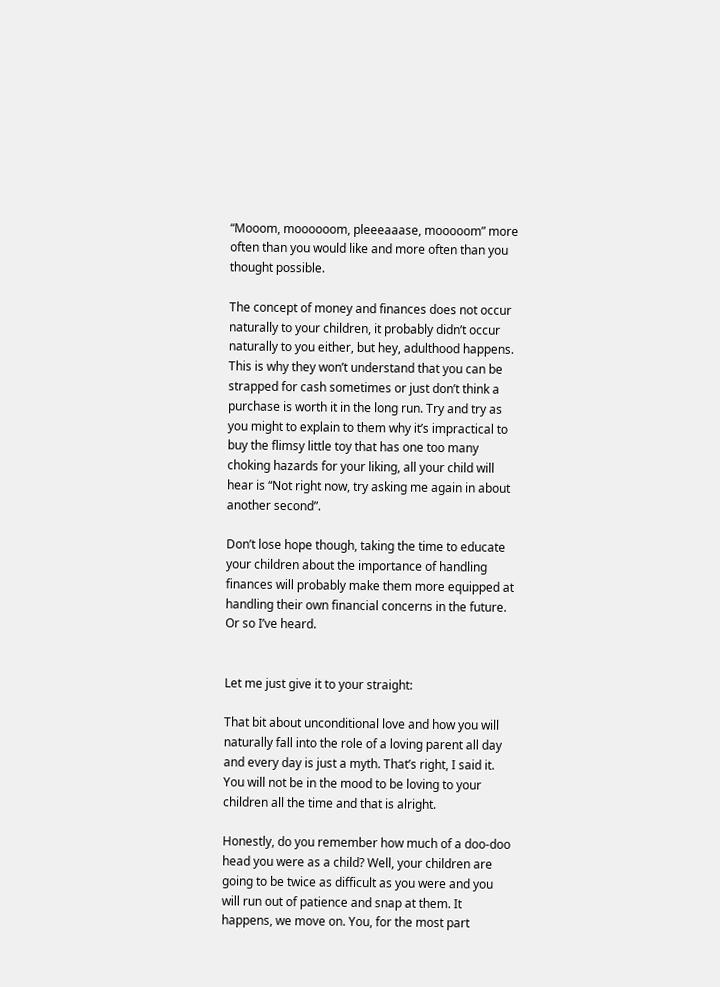“Mooom, moooooom, pleeeaaase, mooooom” more often than you would like and more often than you thought possible.

The concept of money and finances does not occur naturally to your children, it probably didn’t occur naturally to you either, but hey, adulthood happens. This is why they won’t understand that you can be strapped for cash sometimes or just don’t think a purchase is worth it in the long run. Try and try as you might to explain to them why it’s impractical to buy the flimsy little toy that has one too many choking hazards for your liking, all your child will hear is “Not right now, try asking me again in about another second”.

Don’t lose hope though, taking the time to educate your children about the importance of handling finances will probably make them more equipped at handling their own financial concerns in the future. Or so I’ve heard.


Let me just give it to your straight:

That bit about unconditional love and how you will naturally fall into the role of a loving parent all day and every day is just a myth. That’s right, I said it. You will not be in the mood to be loving to your children all the time and that is alright.

Honestly, do you remember how much of a doo-doo head you were as a child? Well, your children are going to be twice as difficult as you were and you will run out of patience and snap at them. It happens, we move on. You, for the most part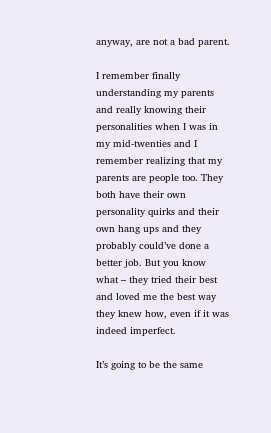anyway, are not a bad parent.

I remember finally understanding my parents and really knowing their personalities when I was in my mid-twenties and I remember realizing that my parents are people too. They both have their own personality quirks and their own hang ups and they probably could’ve done a better job. But you know what – they tried their best and loved me the best way they knew how, even if it was indeed imperfect.

It’s going to be the same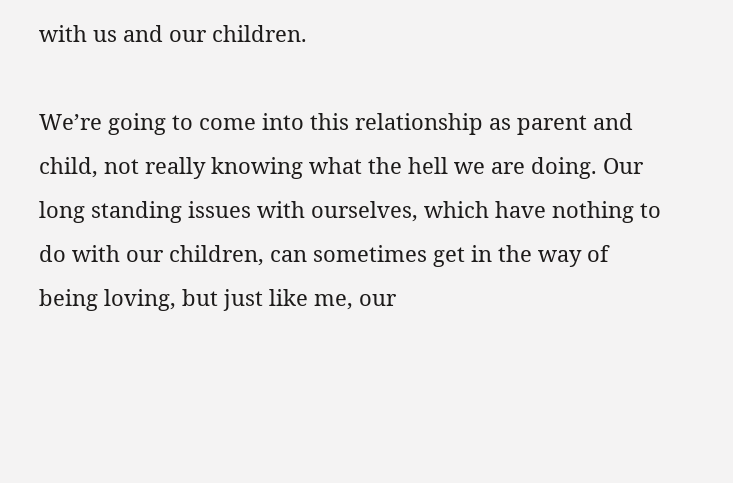with us and our children.

We’re going to come into this relationship as parent and child, not really knowing what the hell we are doing. Our long standing issues with ourselves, which have nothing to do with our children, can sometimes get in the way of being loving, but just like me, our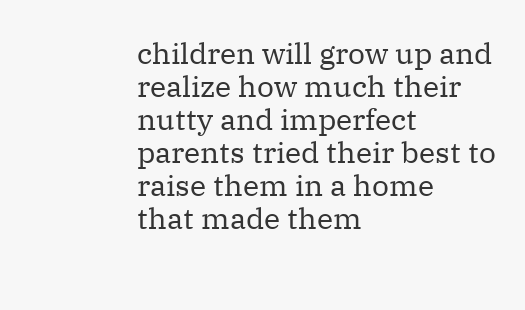children will grow up and realize how much their nutty and imperfect parents tried their best to raise them in a home that made them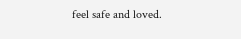feel safe and loved.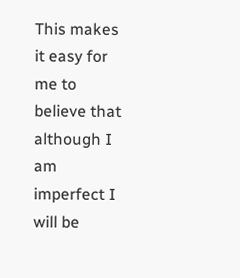This makes it easy for me to believe that although I am imperfect I will be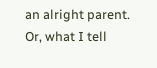an alright parent. Or, what I tell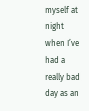myself at night when I’ve had a really bad day as an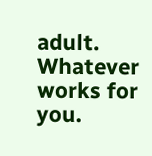adult. Whatever works for you.